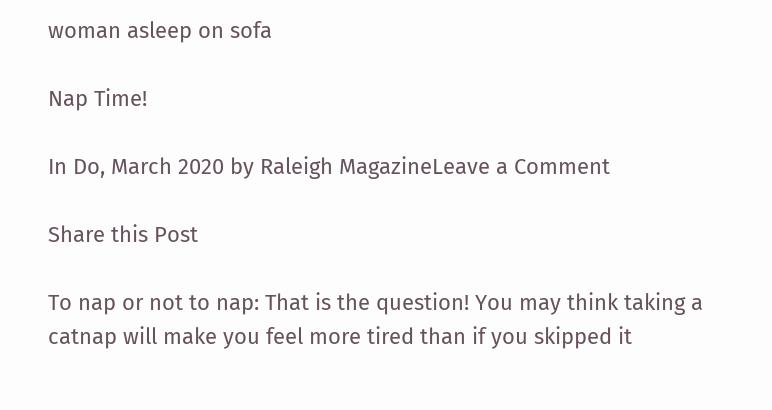woman asleep on sofa

Nap Time!

In Do, March 2020 by Raleigh MagazineLeave a Comment

Share this Post

To nap or not to nap: That is the question! You may think taking a catnap will make you feel more tired than if you skipped it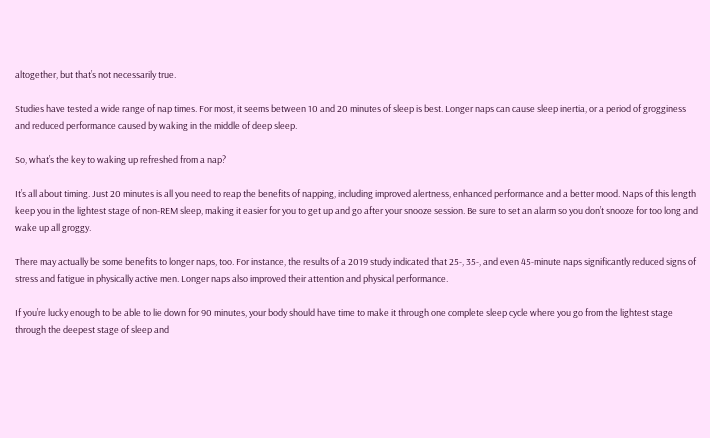altogether, but that’s not necessarily true.

Studies have tested a wide range of nap times. For most, it seems between 10 and 20 minutes of sleep is best. Longer naps can cause sleep inertia, or a period of grogginess and reduced performance caused by waking in the middle of deep sleep.

So, what’s the key to waking up refreshed from a nap?

It’s all about timing. Just 20 minutes is all you need to reap the benefits of napping, including improved alertness, enhanced performance and a better mood. Naps of this length keep you in the lightest stage of non-REM sleep, making it easier for you to get up and go after your snooze session. Be sure to set an alarm so you don’t snooze for too long and wake up all groggy.

There may actually be some benefits to longer naps, too. For instance, the results of a 2019 study indicated that 25-, 35-, and even 45-minute naps significantly reduced signs of stress and fatigue in physically active men. Longer naps also improved their attention and physical performance.

If you’re lucky enough to be able to lie down for 90 minutes, your body should have time to make it through one complete sleep cycle where you go from the lightest stage through the deepest stage of sleep and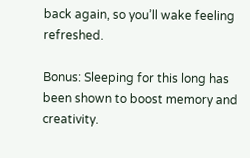back again, so you’ll wake feeling refreshed.

Bonus: Sleeping for this long has been shown to boost memory and creativity.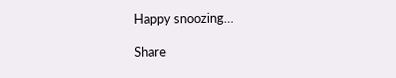Happy snoozing…

Share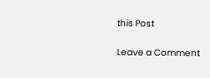this Post

Leave a Comment